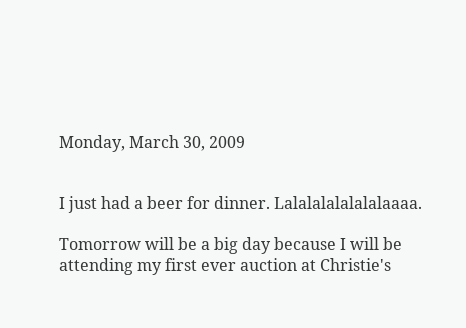Monday, March 30, 2009


I just had a beer for dinner. Lalalalalalalalaaaa.

Tomorrow will be a big day because I will be attending my first ever auction at Christie's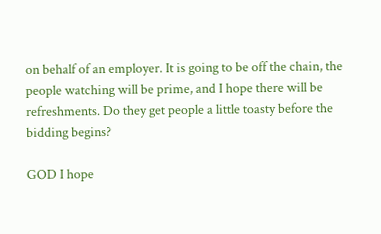on behalf of an employer. It is going to be off the chain, the people watching will be prime, and I hope there will be refreshments. Do they get people a little toasty before the bidding begins?

GOD I hope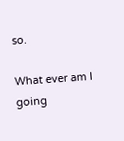so.

What ever am I going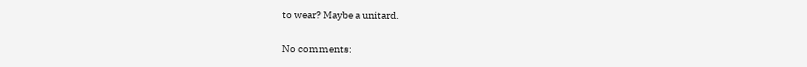to wear? Maybe a unitard.

No comments: